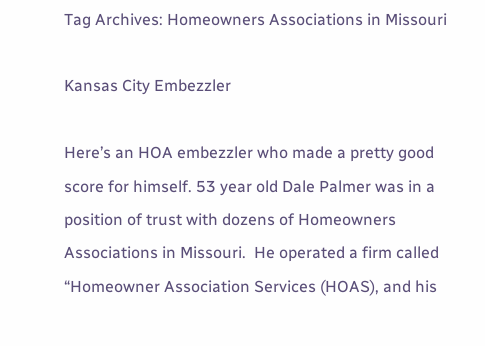Tag Archives: Homeowners Associations in Missouri

Kansas City Embezzler

Here’s an HOA embezzler who made a pretty good score for himself. 53 year old Dale Palmer was in a position of trust with dozens of Homeowners Associations in Missouri.  He operated a firm called “Homeowner Association Services (HOAS), and his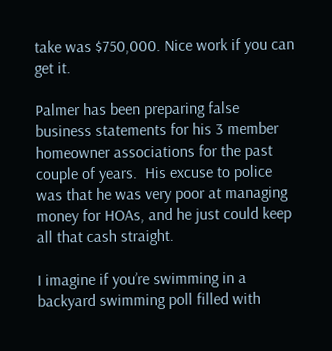take was $750,000. Nice work if you can get it.

Palmer has been preparing false business statements for his 3 member homeowner associations for the past couple of years.  His excuse to police was that he was very poor at managing money for HOAs, and he just could keep all that cash straight.

I imagine if you’re swimming in a backyard swimming poll filled with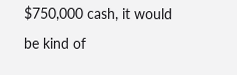$750,000 cash, it would be kind of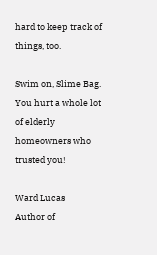hard to keep track of things, too.

Swim on, Slime Bag.  You hurt a whole lot of elderly homeowners who trusted you!

Ward Lucas
Author of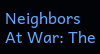Neighbors At War: The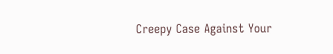Creepy Case Against Your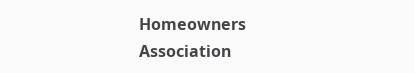Homeowners Association